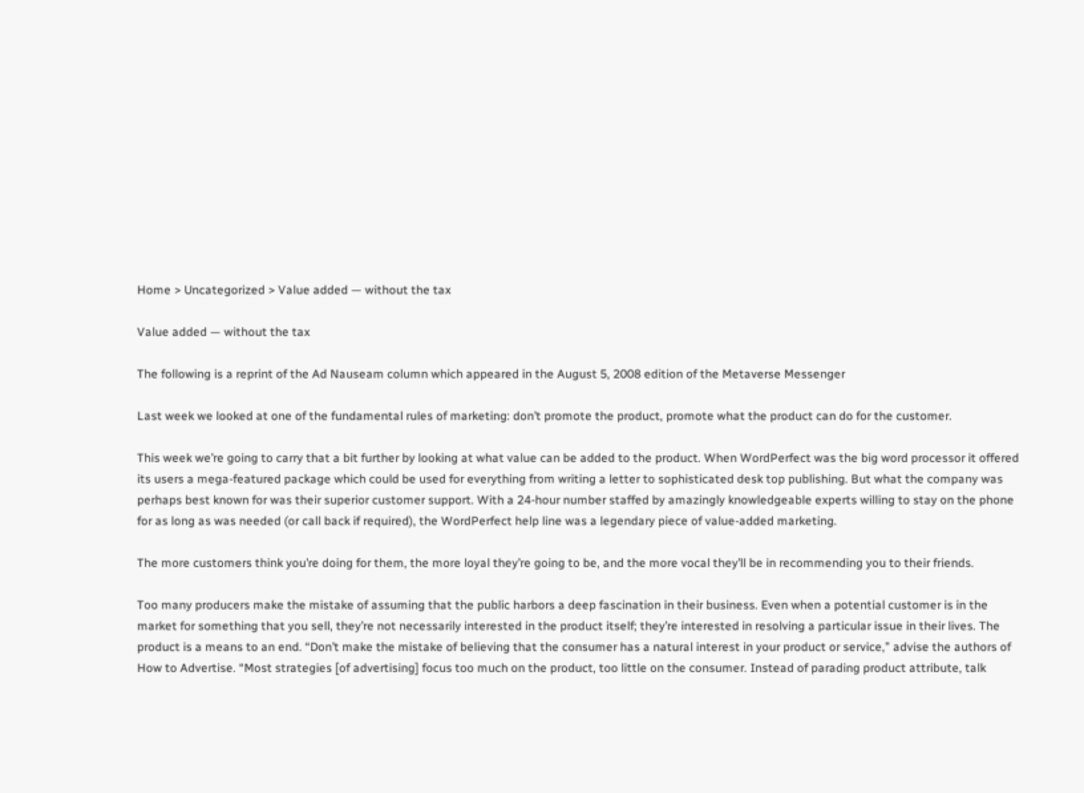Home > Uncategorized > Value added — without the tax

Value added — without the tax

The following is a reprint of the Ad Nauseam column which appeared in the August 5, 2008 edition of the Metaverse Messenger

Last week we looked at one of the fundamental rules of marketing: don’t promote the product, promote what the product can do for the customer.

This week we’re going to carry that a bit further by looking at what value can be added to the product. When WordPerfect was the big word processor it offered its users a mega-featured package which could be used for everything from writing a letter to sophisticated desk top publishing. But what the company was perhaps best known for was their superior customer support. With a 24-hour number staffed by amazingly knowledgeable experts willing to stay on the phone for as long as was needed (or call back if required), the WordPerfect help line was a legendary piece of value-added marketing.

The more customers think you’re doing for them, the more loyal they’re going to be, and the more vocal they’ll be in recommending you to their friends.

Too many producers make the mistake of assuming that the public harbors a deep fascination in their business. Even when a potential customer is in the market for something that you sell, they’re not necessarily interested in the product itself; they’re interested in resolving a particular issue in their lives. The product is a means to an end. “Don’t make the mistake of believing that the consumer has a natural interest in your product or service,” advise the authors of How to Advertise. “Most strategies [of advertising] focus too much on the product, too little on the consumer. Instead of parading product attribute, talk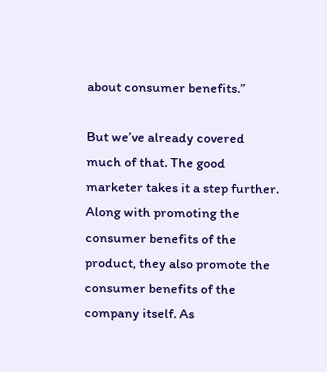about consumer benefits.”

But we’ve already covered much of that. The good marketer takes it a step further. Along with promoting the consumer benefits of the product, they also promote the consumer benefits of the company itself. As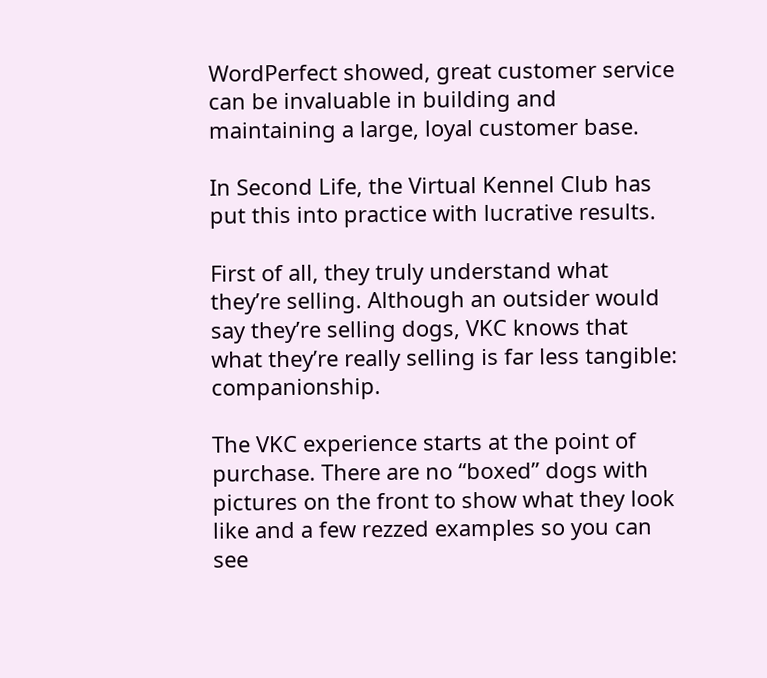WordPerfect showed, great customer service can be invaluable in building and maintaining a large, loyal customer base.

In Second Life, the Virtual Kennel Club has put this into practice with lucrative results.

First of all, they truly understand what they’re selling. Although an outsider would say they’re selling dogs, VKC knows that what they’re really selling is far less tangible: companionship.

The VKC experience starts at the point of purchase. There are no “boxed” dogs with pictures on the front to show what they look like and a few rezzed examples so you can see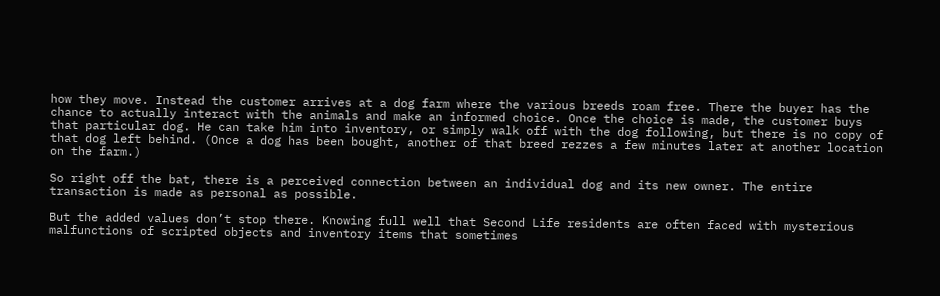how they move. Instead the customer arrives at a dog farm where the various breeds roam free. There the buyer has the chance to actually interact with the animals and make an informed choice. Once the choice is made, the customer buys that particular dog. He can take him into inventory, or simply walk off with the dog following, but there is no copy of that dog left behind. (Once a dog has been bought, another of that breed rezzes a few minutes later at another location on the farm.)

So right off the bat, there is a perceived connection between an individual dog and its new owner. The entire transaction is made as personal as possible.

But the added values don’t stop there. Knowing full well that Second Life residents are often faced with mysterious malfunctions of scripted objects and inventory items that sometimes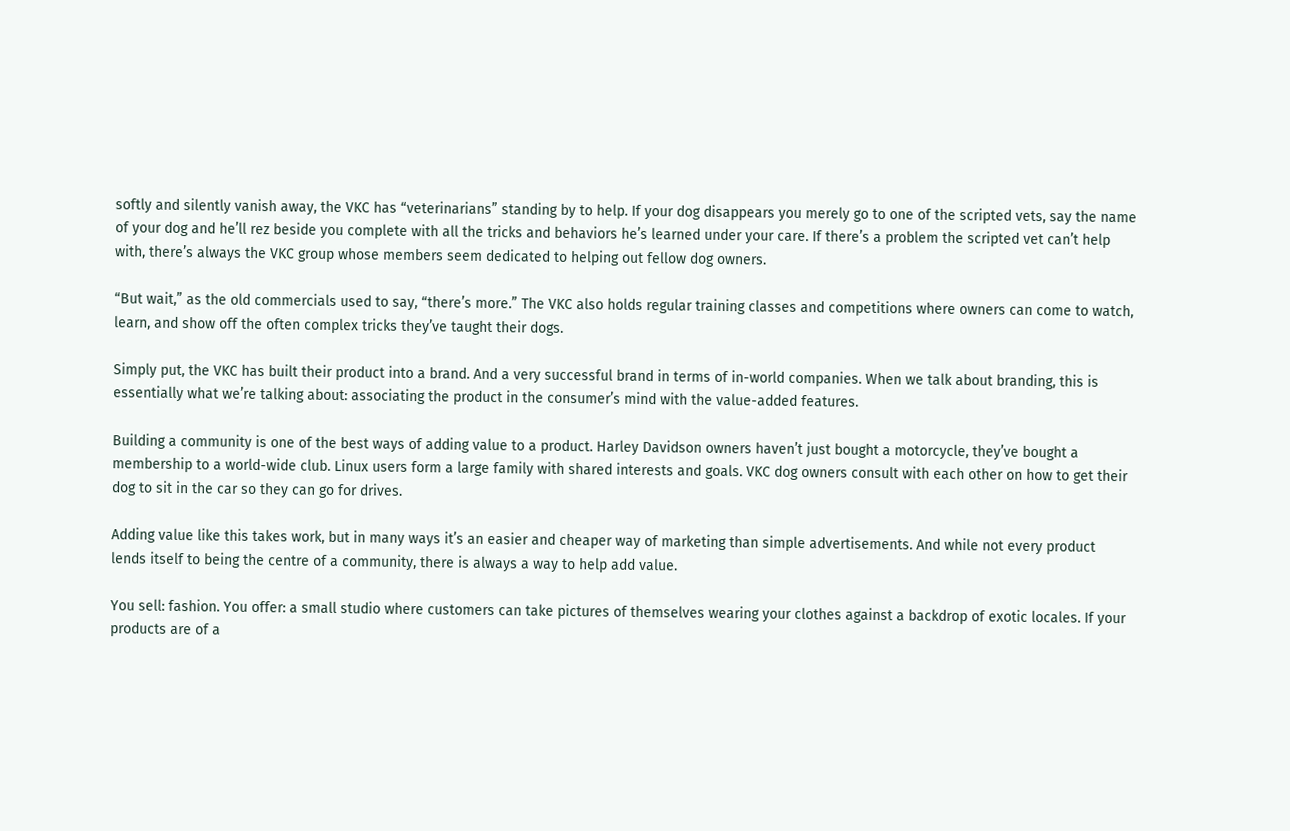softly and silently vanish away, the VKC has “veterinarians” standing by to help. If your dog disappears you merely go to one of the scripted vets, say the name of your dog and he’ll rez beside you complete with all the tricks and behaviors he’s learned under your care. If there’s a problem the scripted vet can’t help with, there’s always the VKC group whose members seem dedicated to helping out fellow dog owners.

“But wait,” as the old commercials used to say, “there’s more.” The VKC also holds regular training classes and competitions where owners can come to watch, learn, and show off the often complex tricks they’ve taught their dogs.

Simply put, the VKC has built their product into a brand. And a very successful brand in terms of in-world companies. When we talk about branding, this is essentially what we’re talking about: associating the product in the consumer’s mind with the value-added features.

Building a community is one of the best ways of adding value to a product. Harley Davidson owners haven’t just bought a motorcycle, they’ve bought a membership to a world-wide club. Linux users form a large family with shared interests and goals. VKC dog owners consult with each other on how to get their dog to sit in the car so they can go for drives.

Adding value like this takes work, but in many ways it’s an easier and cheaper way of marketing than simple advertisements. And while not every product lends itself to being the centre of a community, there is always a way to help add value.

You sell: fashion. You offer: a small studio where customers can take pictures of themselves wearing your clothes against a backdrop of exotic locales. If your products are of a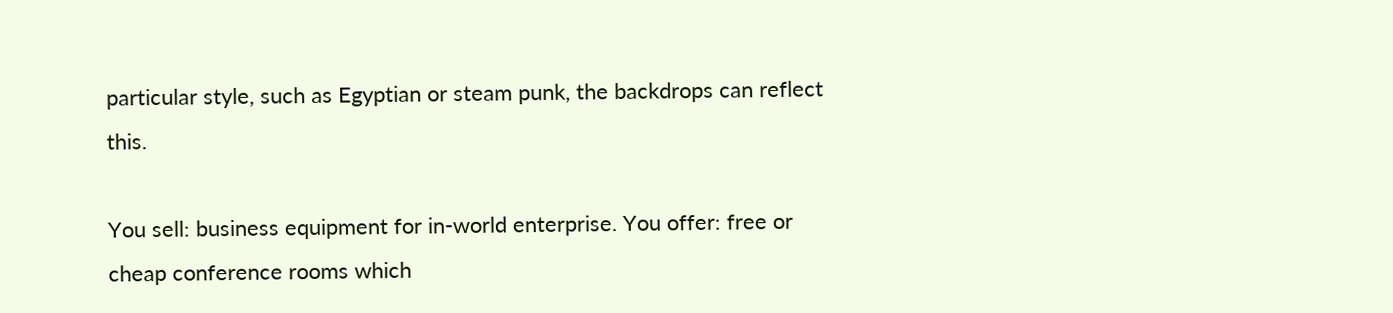particular style, such as Egyptian or steam punk, the backdrops can reflect this.

You sell: business equipment for in-world enterprise. You offer: free or cheap conference rooms which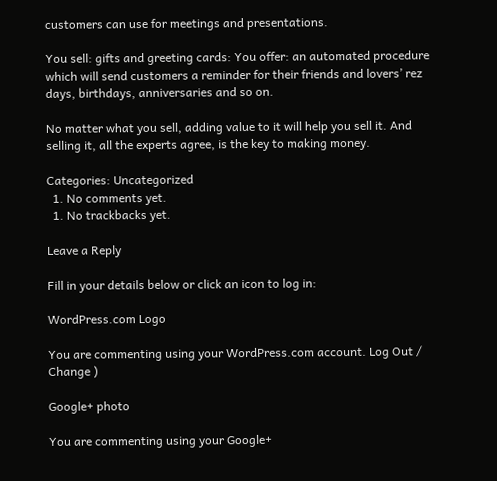customers can use for meetings and presentations.

You sell: gifts and greeting cards: You offer: an automated procedure which will send customers a reminder for their friends and lovers’ rez days, birthdays, anniversaries and so on.

No matter what you sell, adding value to it will help you sell it. And selling it, all the experts agree, is the key to making money.

Categories: Uncategorized
  1. No comments yet.
  1. No trackbacks yet.

Leave a Reply

Fill in your details below or click an icon to log in:

WordPress.com Logo

You are commenting using your WordPress.com account. Log Out /  Change )

Google+ photo

You are commenting using your Google+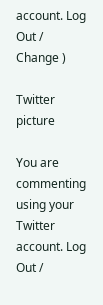account. Log Out /  Change )

Twitter picture

You are commenting using your Twitter account. Log Out /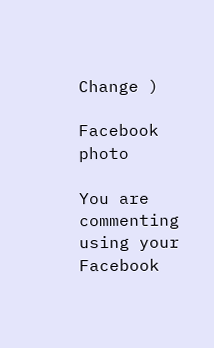Change )

Facebook photo

You are commenting using your Facebook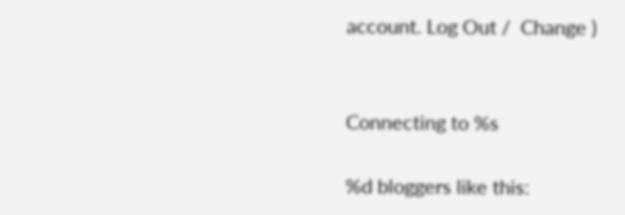account. Log Out /  Change )


Connecting to %s

%d bloggers like this: